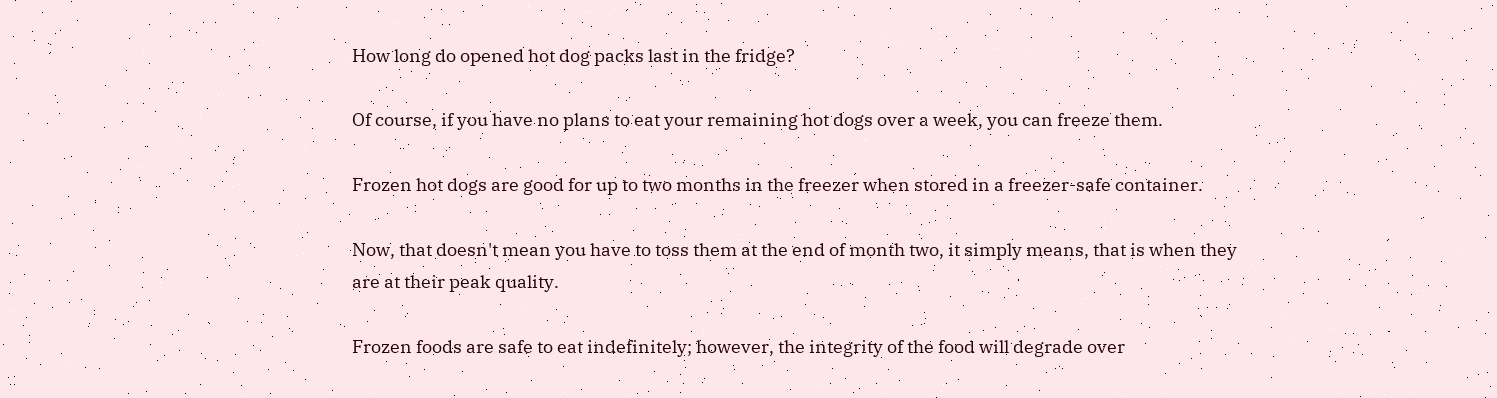How long do opened hot dog packs last in the fridge?

Of course, if you have no plans to eat your remaining hot dogs over a week, you can freeze them.

Frozen hot dogs are good for up to two months in the freezer when stored in a freezer-safe container.

Now, that doesn't mean you have to toss them at the end of month two, it simply means, that is when they are at their peak quality.

Frozen foods are safe to eat indefinitely; however, the integrity of the food will degrade over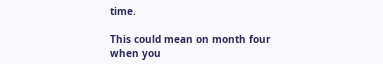time.

This could mean on month four when you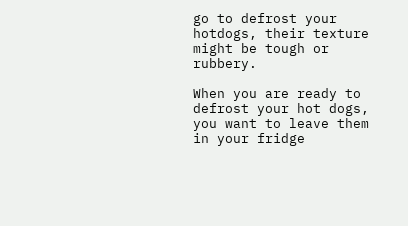go to defrost your hotdogs, their texture might be tough or rubbery.

When you are ready to defrost your hot dogs, you want to leave them in your fridge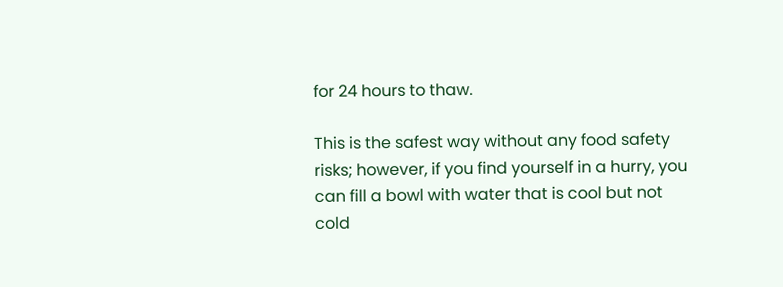for 24 hours to thaw.

This is the safest way without any food safety risks; however, if you find yourself in a hurry, you can fill a bowl with water that is cool but not cold